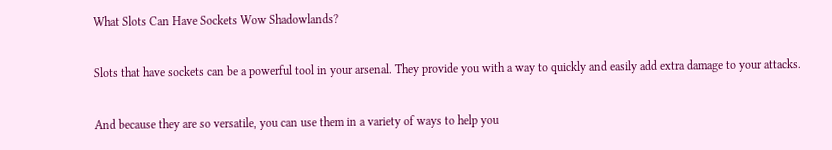What Slots Can Have Sockets Wow Shadowlands?

Slots that have sockets can be a powerful tool in your arsenal. They provide you with a way to quickly and easily add extra damage to your attacks.

And because they are so versatile, you can use them in a variety of ways to help you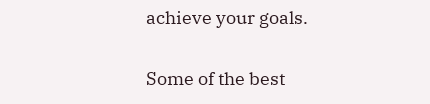achieve your goals.

Some of the best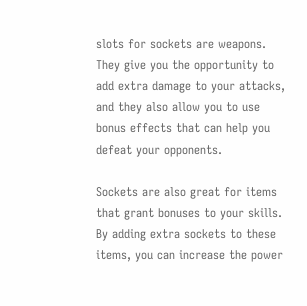slots for sockets are weapons. They give you the opportunity to add extra damage to your attacks, and they also allow you to use bonus effects that can help you defeat your opponents.

Sockets are also great for items that grant bonuses to your skills. By adding extra sockets to these items, you can increase the power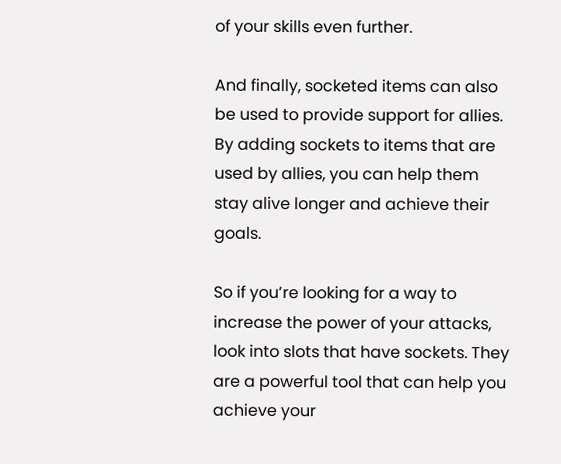of your skills even further.

And finally, socketed items can also be used to provide support for allies. By adding sockets to items that are used by allies, you can help them stay alive longer and achieve their goals.

So if you’re looking for a way to increase the power of your attacks, look into slots that have sockets. They are a powerful tool that can help you achieve your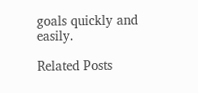goals quickly and easily.

Related Posts